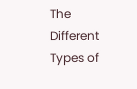The Different Types of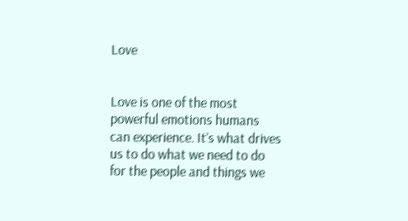Love


Love is one of the most powerful emotions humans can experience. It’s what drives us to do what we need to do for the people and things we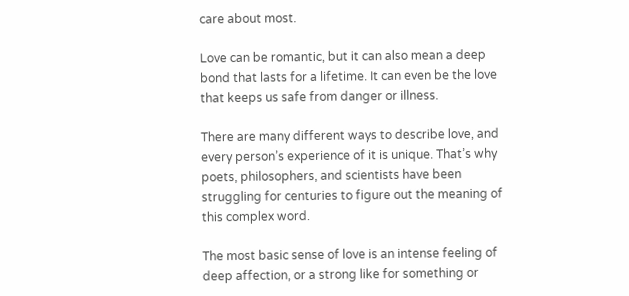care about most.

Love can be romantic, but it can also mean a deep bond that lasts for a lifetime. It can even be the love that keeps us safe from danger or illness.

There are many different ways to describe love, and every person’s experience of it is unique. That’s why poets, philosophers, and scientists have been struggling for centuries to figure out the meaning of this complex word.

The most basic sense of love is an intense feeling of deep affection, or a strong like for something or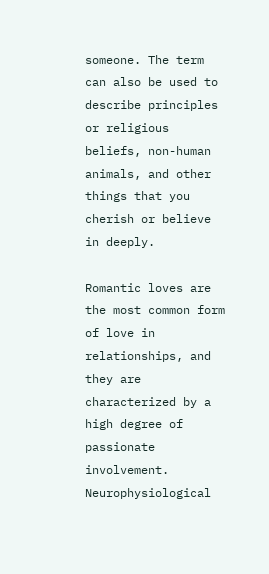someone. The term can also be used to describe principles or religious beliefs, non-human animals, and other things that you cherish or believe in deeply.

Romantic loves are the most common form of love in relationships, and they are characterized by a high degree of passionate involvement. Neurophysiological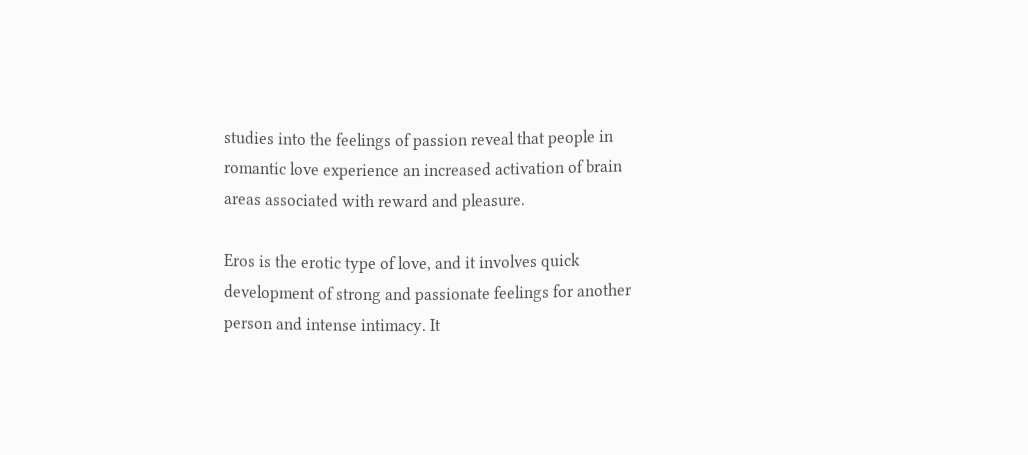studies into the feelings of passion reveal that people in romantic love experience an increased activation of brain areas associated with reward and pleasure.

Eros is the erotic type of love, and it involves quick development of strong and passionate feelings for another person and intense intimacy. It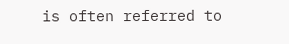is often referred to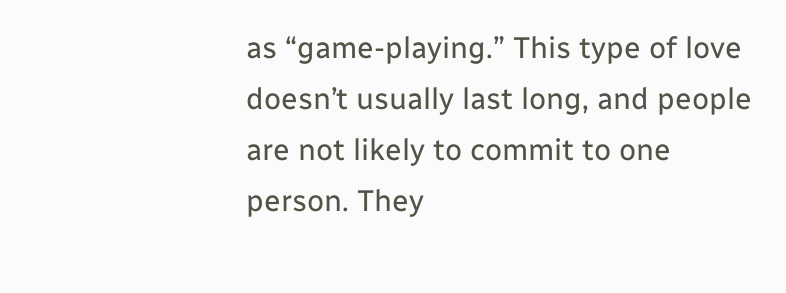as “game-playing.” This type of love doesn’t usually last long, and people are not likely to commit to one person. They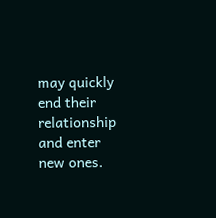may quickly end their relationship and enter new ones.